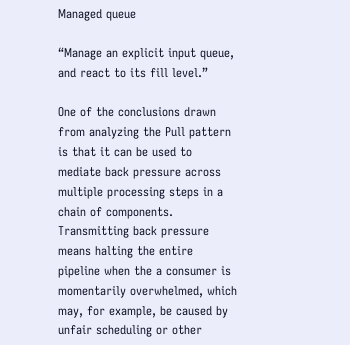Managed queue

“Manage an explicit input queue, and react to its fill level.”

One of the conclusions drawn from analyzing the Pull pattern is that it can be used to mediate back pressure across multiple processing steps in a chain of components. Transmitting back pressure means halting the entire pipeline when the a consumer is momentarily overwhelmed, which may, for example, be caused by unfair scheduling or other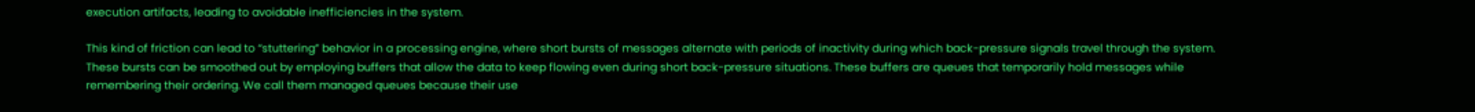execution artifacts, leading to avoidable inefficiencies in the system.

This kind of friction can lead to “stuttering” behavior in a processing engine, where short bursts of messages alternate with periods of inactivity during which back-pressure signals travel through the system. These bursts can be smoothed out by employing buffers that allow the data to keep flowing even during short back-pressure situations. These buffers are queues that temporarily hold messages while remembering their ordering. We call them managed queues because their use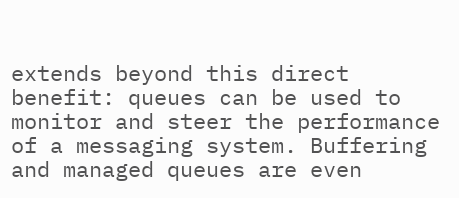extends beyond this direct benefit: queues can be used to monitor and steer the performance of a messaging system. Buffering and managed queues are even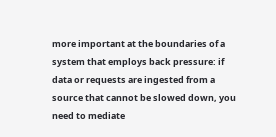more important at the boundaries of a system that employs back pressure: if data or requests are ingested from a source that cannot be slowed down, you need to mediate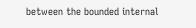between the bounded internal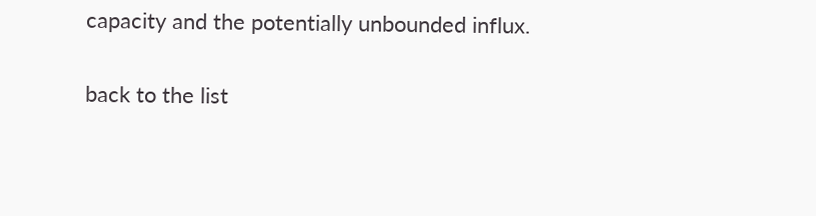capacity and the potentially unbounded influx.

back to the list